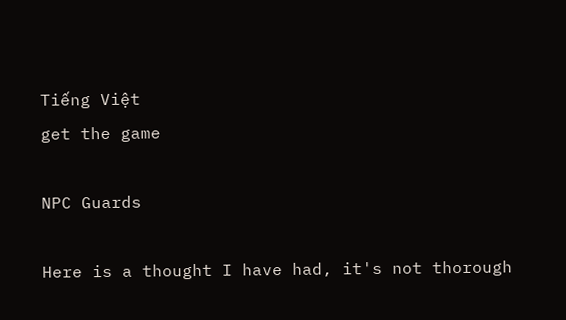Tiếng Việt
get the game

NPC Guards

Here is a thought I have had, it's not thorough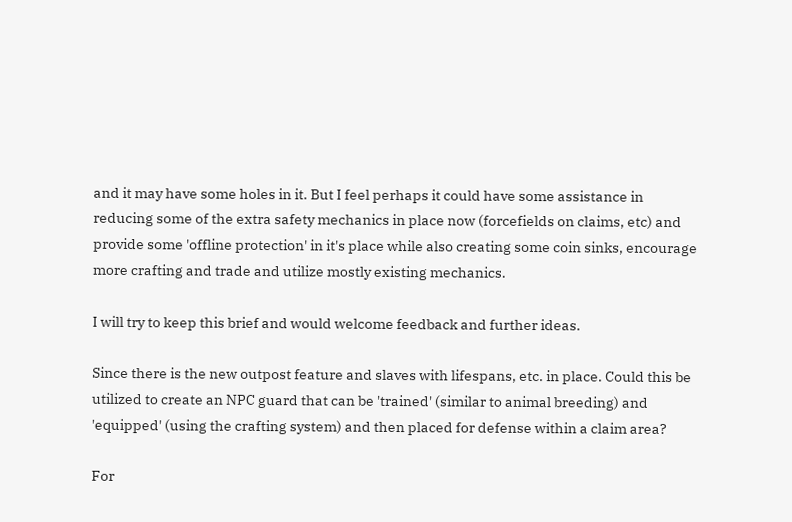and it may have some holes in it. But I feel perhaps it could have some assistance in reducing some of the extra safety mechanics in place now (forcefields on claims, etc) and provide some 'offline protection' in it's place while also creating some coin sinks, encourage more crafting and trade and utilize mostly existing mechanics.

I will try to keep this brief and would welcome feedback and further ideas.

Since there is the new outpost feature and slaves with lifespans, etc. in place. Could this be utilized to create an NPC guard that can be 'trained' (similar to animal breeding) and 'equipped' (using the crafting system) and then placed for defense within a claim area?

For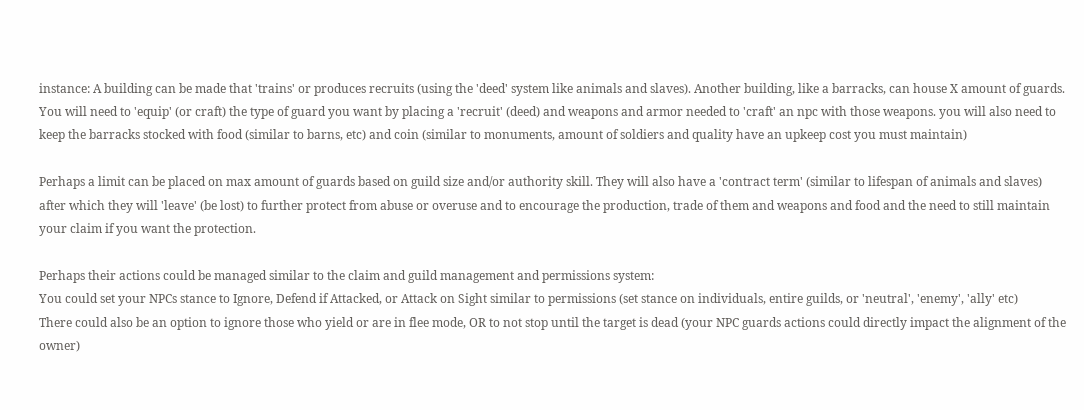instance: A building can be made that 'trains' or produces recruits (using the 'deed' system like animals and slaves). Another building, like a barracks, can house X amount of guards. You will need to 'equip' (or craft) the type of guard you want by placing a 'recruit' (deed) and weapons and armor needed to 'craft' an npc with those weapons. you will also need to keep the barracks stocked with food (similar to barns, etc) and coin (similar to monuments, amount of soldiers and quality have an upkeep cost you must maintain)

Perhaps a limit can be placed on max amount of guards based on guild size and/or authority skill. They will also have a 'contract term' (similar to lifespan of animals and slaves) after which they will 'leave' (be lost) to further protect from abuse or overuse and to encourage the production, trade of them and weapons and food and the need to still maintain your claim if you want the protection.

Perhaps their actions could be managed similar to the claim and guild management and permissions system:
You could set your NPCs stance to Ignore, Defend if Attacked, or Attack on Sight similar to permissions (set stance on individuals, entire guilds, or 'neutral', 'enemy', 'ally' etc)
There could also be an option to ignore those who yield or are in flee mode, OR to not stop until the target is dead (your NPC guards actions could directly impact the alignment of the owner)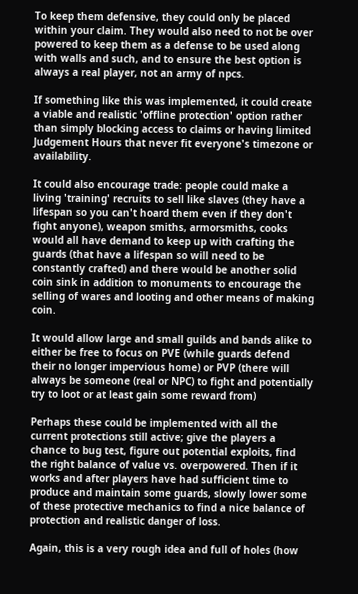To keep them defensive, they could only be placed within your claim. They would also need to not be over powered to keep them as a defense to be used along with walls and such, and to ensure the best option is always a real player, not an army of npcs.

If something like this was implemented, it could create a viable and realistic 'offline protection' option rather than simply blocking access to claims or having limited Judgement Hours that never fit everyone's timezone or availability.

It could also encourage trade: people could make a living 'training' recruits to sell like slaves (they have a lifespan so you can't hoard them even if they don't fight anyone), weapon smiths, armorsmiths, cooks would all have demand to keep up with crafting the guards (that have a lifespan so will need to be constantly crafted) and there would be another solid coin sink in addition to monuments to encourage the selling of wares and looting and other means of making coin.

It would allow large and small guilds and bands alike to either be free to focus on PVE (while guards defend their no longer impervious home) or PVP (there will always be someone (real or NPC) to fight and potentially try to loot or at least gain some reward from)

Perhaps these could be implemented with all the current protections still active; give the players a chance to bug test, figure out potential exploits, find the right balance of value vs. overpowered. Then if it works and after players have had sufficient time to produce and maintain some guards, slowly lower some of these protective mechanics to find a nice balance of protection and realistic danger of loss.

Again, this is a very rough idea and full of holes (how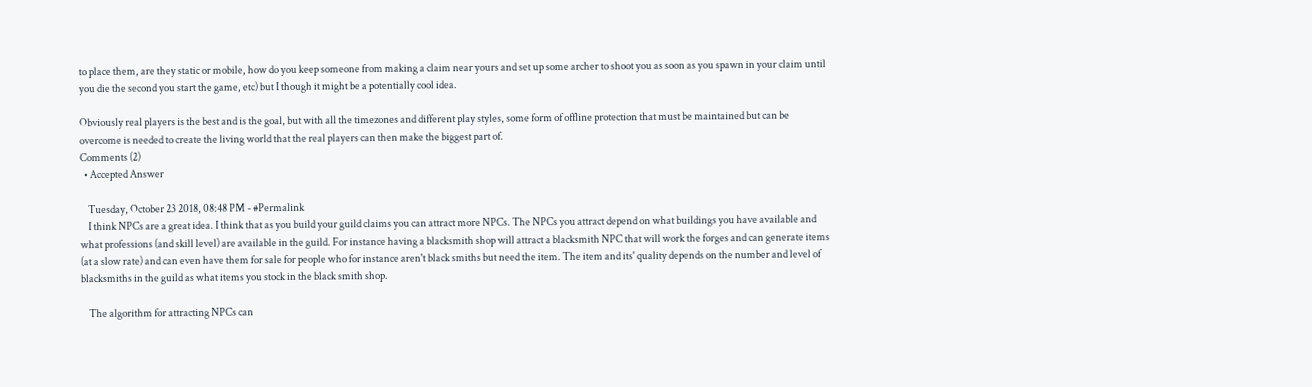to place them, are they static or mobile, how do you keep someone from making a claim near yours and set up some archer to shoot you as soon as you spawn in your claim until you die the second you start the game, etc) but I though it might be a potentially cool idea.

Obviously real players is the best and is the goal, but with all the timezones and different play styles, some form of offline protection that must be maintained but can be overcome is needed to create the living world that the real players can then make the biggest part of.
Comments (2)
  • Accepted Answer

    Tuesday, October 23 2018, 08:48 PM - #Permalink
    I think NPCs are a great idea. I think that as you build your guild claims you can attract more NPCs. The NPCs you attract depend on what buildings you have available and what professions (and skill level) are available in the guild. For instance having a blacksmith shop will attract a blacksmith NPC that will work the forges and can generate items (at a slow rate) and can even have them for sale for people who for instance aren't black smiths but need the item. The item and its' quality depends on the number and level of blacksmiths in the guild as what items you stock in the black smith shop.

    The algorithm for attracting NPCs can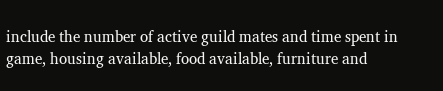include the number of active guild mates and time spent in game, housing available, food available, furniture and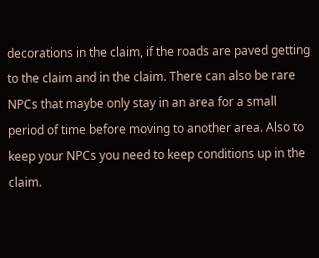decorations in the claim, if the roads are paved getting to the claim and in the claim. There can also be rare NPCs that maybe only stay in an area for a small period of time before moving to another area. Also to keep your NPCs you need to keep conditions up in the claim.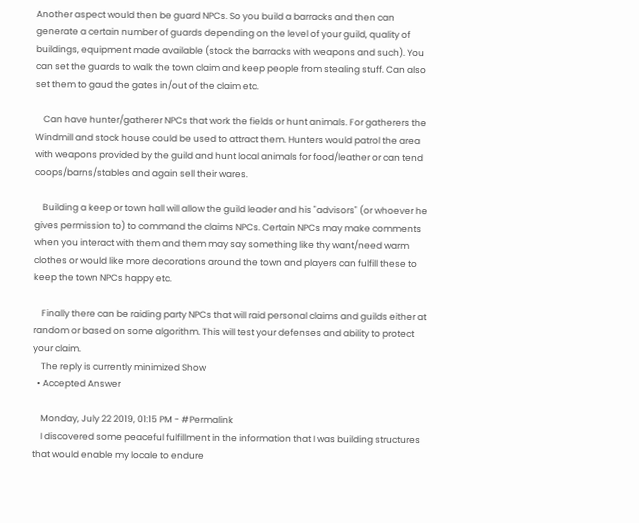Another aspect would then be guard NPCs. So you build a barracks and then can generate a certain number of guards depending on the level of your guild, quality of buildings, equipment made available (stock the barracks with weapons and such). You can set the guards to walk the town claim and keep people from stealing stuff. Can also set them to gaud the gates in/out of the claim etc.

    Can have hunter/gatherer NPCs that work the fields or hunt animals. For gatherers the Windmill and stock house could be used to attract them. Hunters would patrol the area with weapons provided by the guild and hunt local animals for food/leather or can tend coops/barns/stables and again sell their wares.

    Building a keep or town hall will allow the guild leader and his "advisors" (or whoever he gives permission to) to command the claims NPCs. Certain NPCs may make comments when you interact with them and them may say something like thy want/need warm clothes or would like more decorations around the town and players can fulfill these to keep the town NPCs happy etc.

    Finally there can be raiding party NPCs that will raid personal claims and guilds either at random or based on some algorithm. This will test your defenses and ability to protect your claim.
    The reply is currently minimized Show
  • Accepted Answer

    Monday, July 22 2019, 01:15 PM - #Permalink
    I discovered some peaceful fulfillment in the information that I was building structures that would enable my locale to endure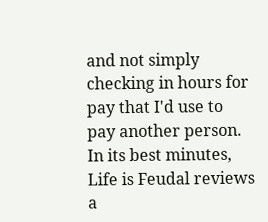and not simply checking in hours for pay that I'd use to pay another person. In its best minutes, Life is Feudal reviews a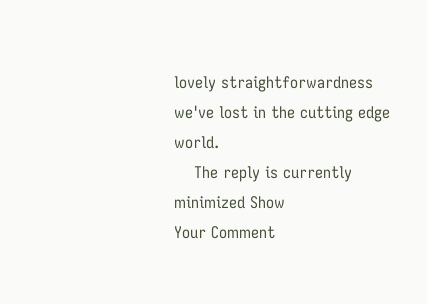lovely straightforwardness we've lost in the cutting edge world.
    The reply is currently minimized Show
Your Comment